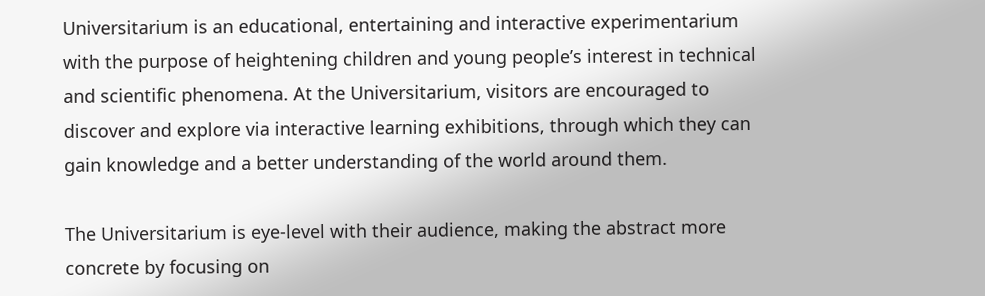Universitarium is an educational, entertaining and interactive experimentarium with the purpose of heightening children and young people’s interest in technical and scientific phenomena. At the Universitarium, visitors are encouraged to discover and explore via interactive learning exhibitions, through which they can gain knowledge and a better understanding of the world around them.

The Universitarium is eye-level with their audience, making the abstract more concrete by focusing on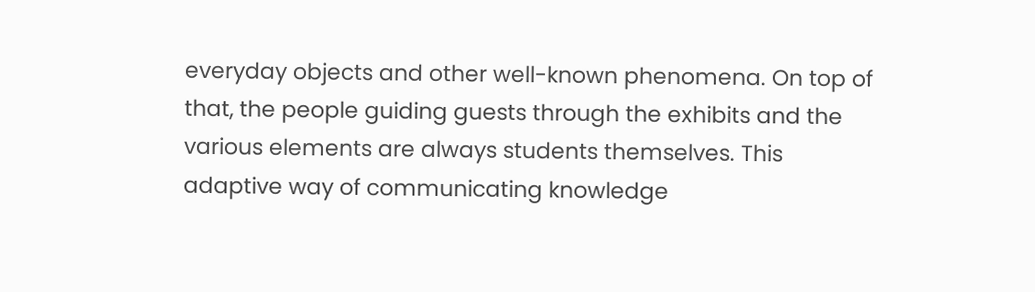everyday objects and other well-known phenomena. On top of that, the people guiding guests through the exhibits and the various elements are always students themselves. This adaptive way of communicating knowledge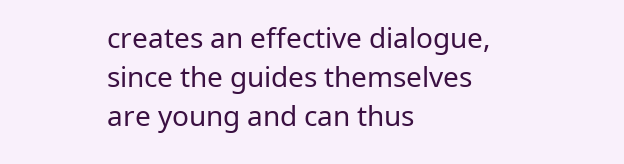creates an effective dialogue, since the guides themselves are young and can thus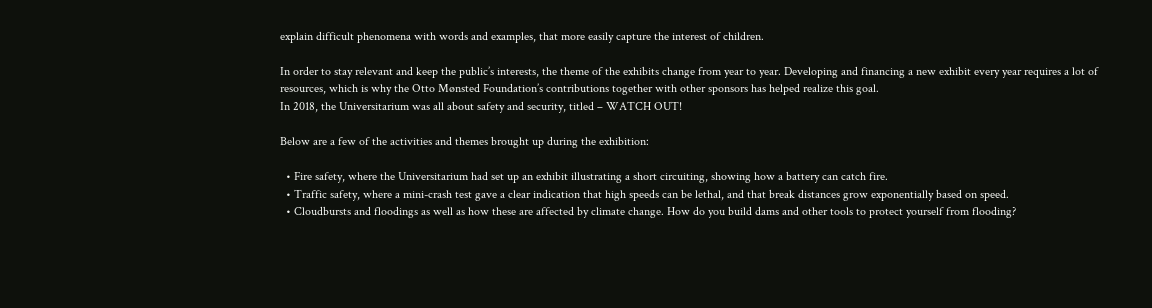explain difficult phenomena with words and examples, that more easily capture the interest of children.

In order to stay relevant and keep the public’s interests, the theme of the exhibits change from year to year. Developing and financing a new exhibit every year requires a lot of resources, which is why the Otto Mønsted Foundation’s contributions together with other sponsors has helped realize this goal.
In 2018, the Universitarium was all about safety and security, titled – WATCH OUT!

Below are a few of the activities and themes brought up during the exhibition:

  • Fire safety, where the Universitarium had set up an exhibit illustrating a short circuiting, showing how a battery can catch fire.
  • Traffic safety, where a mini-crash test gave a clear indication that high speeds can be lethal, and that break distances grow exponentially based on speed.
  • Cloudbursts and floodings as well as how these are affected by climate change. How do you build dams and other tools to protect yourself from flooding?